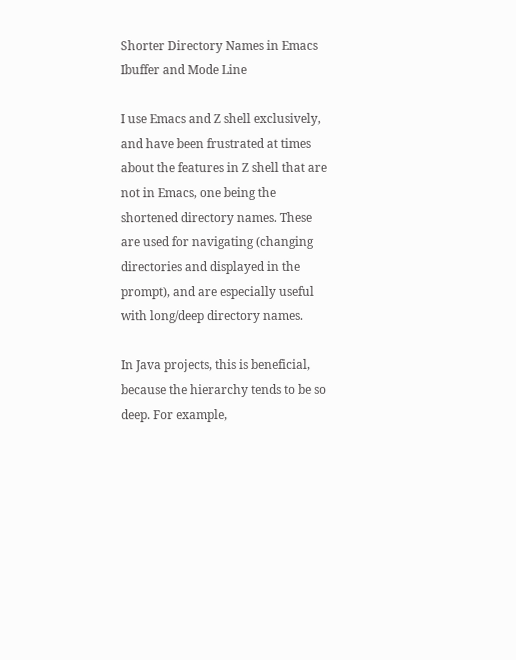Shorter Directory Names in Emacs Ibuffer and Mode Line

I use Emacs and Z shell exclusively, and have been frustrated at times about the features in Z shell that are not in Emacs, one being the shortened directory names. These are used for navigating (changing directories and displayed in the prompt), and are especially useful with long/deep directory names.

In Java projects, this is beneficial, because the hierarchy tends to be so deep. For example,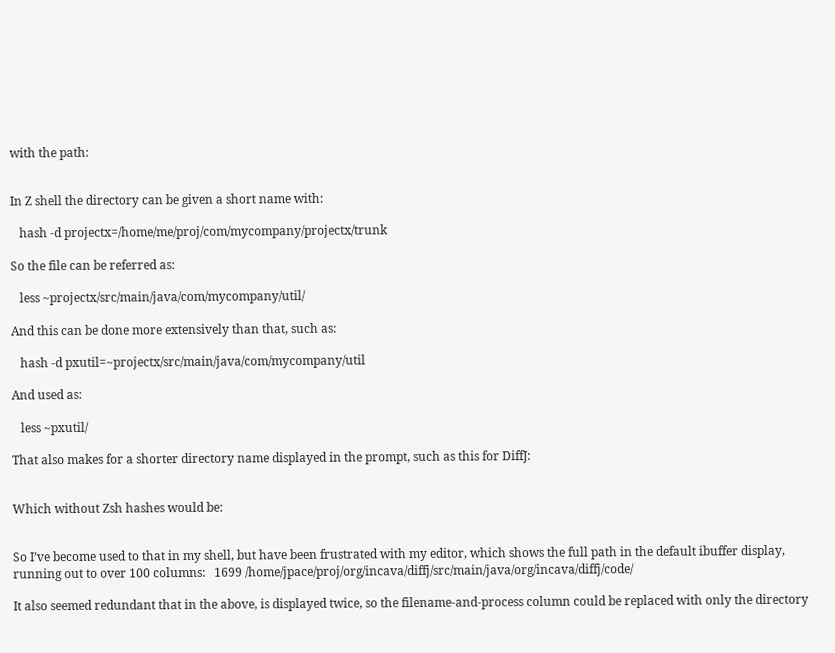with the path:


In Z shell the directory can be given a short name with:

   hash -d projectx=/home/me/proj/com/mycompany/projectx/trunk

So the file can be referred as:

   less ~projectx/src/main/java/com/mycompany/util/

And this can be done more extensively than that, such as:

   hash -d pxutil=~projectx/src/main/java/com/mycompany/util

And used as:

   less ~pxutil/

That also makes for a shorter directory name displayed in the prompt, such as this for DiffJ:


Which without Zsh hashes would be:


So I’ve become used to that in my shell, but have been frustrated with my editor, which shows the full path in the default ibuffer display, running out to over 100 columns:   1699 /home/jpace/proj/org/incava/diffj/src/main/java/org/incava/diffj/code/

It also seemed redundant that in the above, is displayed twice, so the filename-and-process column could be replaced with only the directory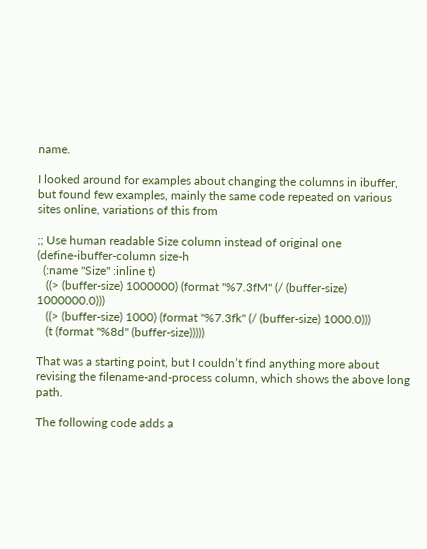name.

I looked around for examples about changing the columns in ibuffer, but found few examples, mainly the same code repeated on various sites online, variations of this from

;; Use human readable Size column instead of original one
(define-ibuffer-column size-h
  (:name "Size" :inline t)
   ((> (buffer-size) 1000000) (format "%7.3fM" (/ (buffer-size) 1000000.0)))
   ((> (buffer-size) 1000) (format "%7.3fk" (/ (buffer-size) 1000.0)))
   (t (format "%8d" (buffer-size)))))

That was a starting point, but I couldn’t find anything more about revising the filename-and-process column, which shows the above long path.

The following code adds a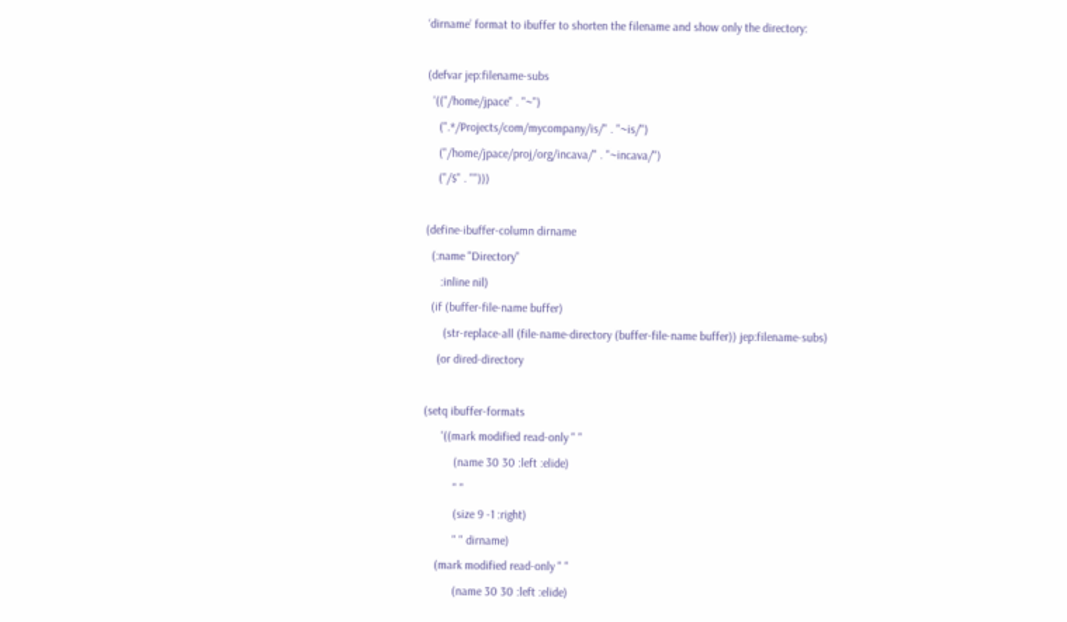‘dirname’ format to ibuffer to shorten the filename and show only the directory:

(defvar jep:filename-subs
  '(("/home/jpace" . "~")
    (".*/Projects/com/mycompany/is/" . "~is/")
    ("/home/jpace/proj/org/incava/" . "~incava/")
    ("/$" . "")))

(define-ibuffer-column dirname
  (:name "Directory"
     :inline nil)
  (if (buffer-file-name buffer)
      (str-replace-all (file-name-directory (buffer-file-name buffer)) jep:filename-subs)
    (or dired-directory

(setq ibuffer-formats
      '((mark modified read-only " "
          (name 30 30 :left :elide)
          " "
          (size 9 -1 :right)
          " " dirname)
    (mark modified read-only " "
          (name 30 30 :left :elide)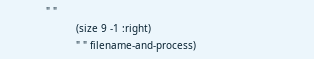" "
          (size 9 -1 :right)
          " " filename-and-process)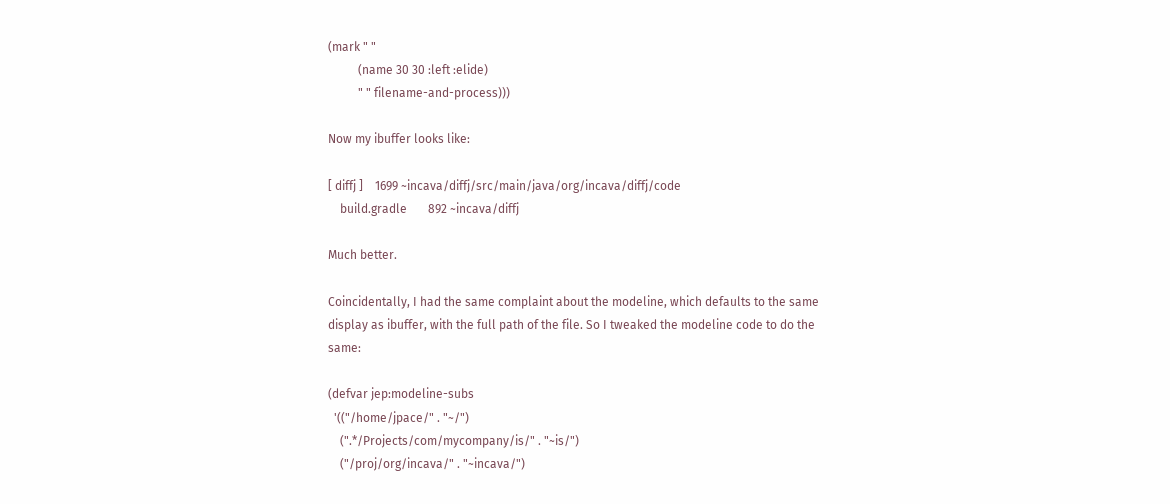(mark " "
          (name 30 30 :left :elide)
          " " filename-and-process)))

Now my ibuffer looks like:

[ diffj ]    1699 ~incava/diffj/src/main/java/org/incava/diffj/code
    build.gradle       892 ~incava/diffj

Much better.

Coincidentally, I had the same complaint about the modeline, which defaults to the same display as ibuffer, with the full path of the file. So I tweaked the modeline code to do the same:

(defvar jep:modeline-subs
  '(("/home/jpace/" . "~/")
    (".*/Projects/com/mycompany/is/" . "~is/")
    ("/proj/org/incava/" . "~incava/")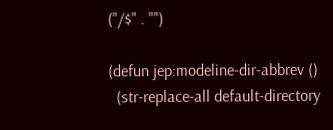("/$" . "")

(defun jep:modeline-dir-abbrev ()
  (str-replace-all default-directory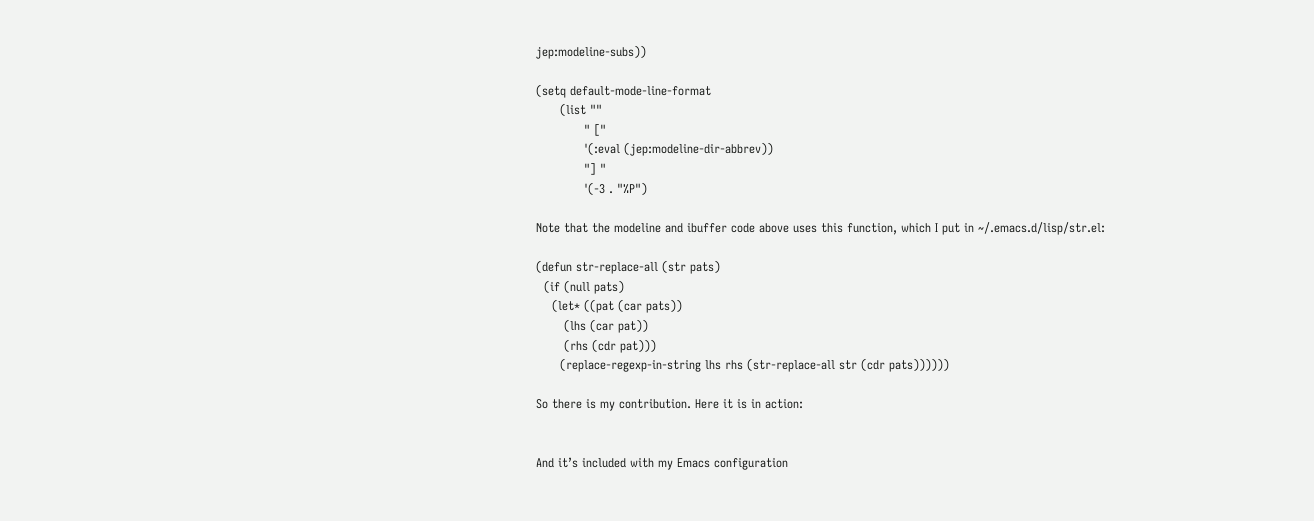jep:modeline-subs))

(setq default-mode-line-format
      (list ""
            " ["
            '(:eval (jep:modeline-dir-abbrev))
            "] "
            '(-3 . "%P")

Note that the modeline and ibuffer code above uses this function, which I put in ~/.emacs.d/lisp/str.el:

(defun str-replace-all (str pats)
  (if (null pats)
    (let* ((pat (car pats))
       (lhs (car pat))
       (rhs (cdr pat)))
      (replace-regexp-in-string lhs rhs (str-replace-all str (cdr pats))))))

So there is my contribution. Here it is in action:


And it’s included with my Emacs configuration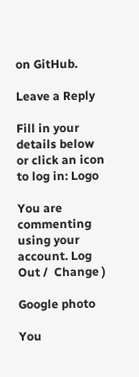on GitHub.

Leave a Reply

Fill in your details below or click an icon to log in: Logo

You are commenting using your account. Log Out /  Change )

Google photo

You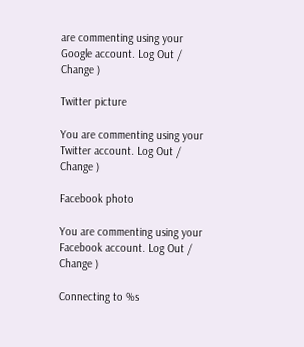are commenting using your Google account. Log Out /  Change )

Twitter picture

You are commenting using your Twitter account. Log Out /  Change )

Facebook photo

You are commenting using your Facebook account. Log Out /  Change )

Connecting to %s